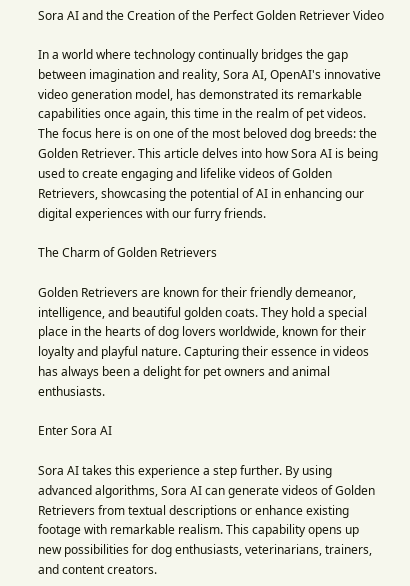Sora AI and the Creation of the Perfect Golden Retriever Video

In a world where technology continually bridges the gap between imagination and reality, Sora AI, OpenAI's innovative video generation model, has demonstrated its remarkable capabilities once again, this time in the realm of pet videos. The focus here is on one of the most beloved dog breeds: the Golden Retriever. This article delves into how Sora AI is being used to create engaging and lifelike videos of Golden Retrievers, showcasing the potential of AI in enhancing our digital experiences with our furry friends.

The Charm of Golden Retrievers

Golden Retrievers are known for their friendly demeanor, intelligence, and beautiful golden coats. They hold a special place in the hearts of dog lovers worldwide, known for their loyalty and playful nature. Capturing their essence in videos has always been a delight for pet owners and animal enthusiasts.

Enter Sora AI

Sora AI takes this experience a step further. By using advanced algorithms, Sora AI can generate videos of Golden Retrievers from textual descriptions or enhance existing footage with remarkable realism. This capability opens up new possibilities for dog enthusiasts, veterinarians, trainers, and content creators.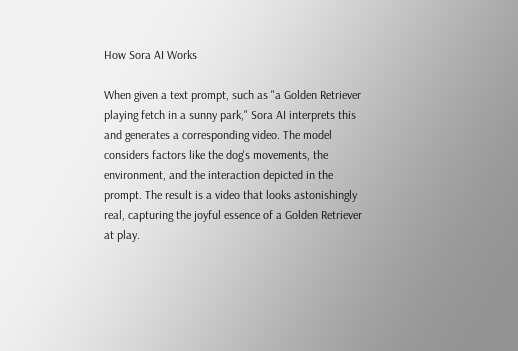How Sora AI Works

When given a text prompt, such as "a Golden Retriever playing fetch in a sunny park," Sora AI interprets this and generates a corresponding video. The model considers factors like the dog's movements, the environment, and the interaction depicted in the prompt. The result is a video that looks astonishingly real, capturing the joyful essence of a Golden Retriever at play.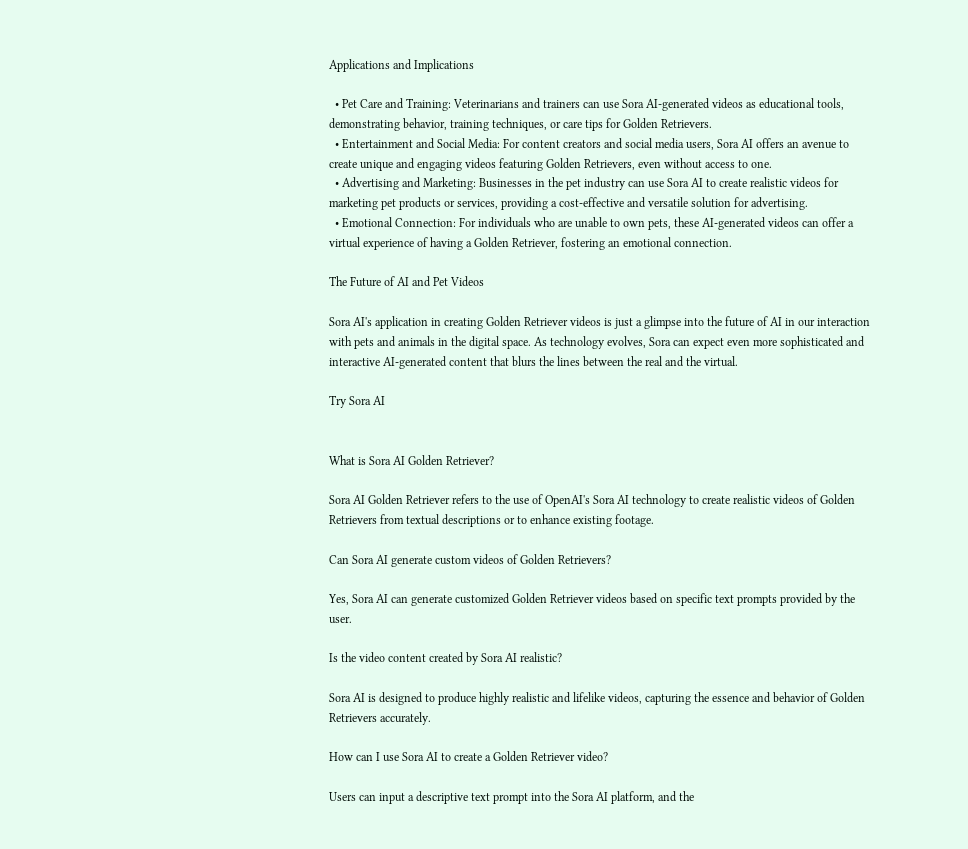Applications and Implications

  • Pet Care and Training: Veterinarians and trainers can use Sora AI-generated videos as educational tools, demonstrating behavior, training techniques, or care tips for Golden Retrievers.
  • Entertainment and Social Media: For content creators and social media users, Sora AI offers an avenue to create unique and engaging videos featuring Golden Retrievers, even without access to one.
  • Advertising and Marketing: Businesses in the pet industry can use Sora AI to create realistic videos for marketing pet products or services, providing a cost-effective and versatile solution for advertising.
  • Emotional Connection: For individuals who are unable to own pets, these AI-generated videos can offer a virtual experience of having a Golden Retriever, fostering an emotional connection.

The Future of AI and Pet Videos

Sora AI's application in creating Golden Retriever videos is just a glimpse into the future of AI in our interaction with pets and animals in the digital space. As technology evolves, Sora can expect even more sophisticated and interactive AI-generated content that blurs the lines between the real and the virtual.

Try Sora AI


What is Sora AI Golden Retriever?

Sora AI Golden Retriever refers to the use of OpenAI's Sora AI technology to create realistic videos of Golden Retrievers from textual descriptions or to enhance existing footage.

Can Sora AI generate custom videos of Golden Retrievers?

Yes, Sora AI can generate customized Golden Retriever videos based on specific text prompts provided by the user.

Is the video content created by Sora AI realistic?

Sora AI is designed to produce highly realistic and lifelike videos, capturing the essence and behavior of Golden Retrievers accurately.

How can I use Sora AI to create a Golden Retriever video?

Users can input a descriptive text prompt into the Sora AI platform, and the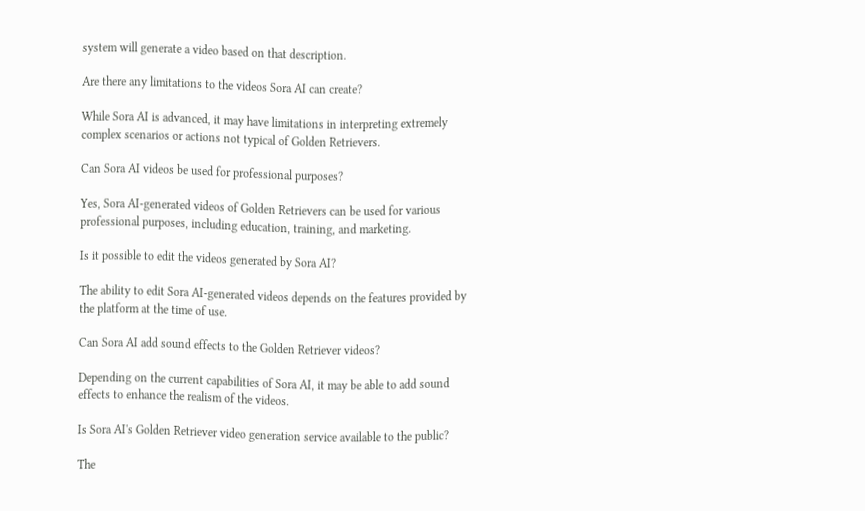system will generate a video based on that description.

Are there any limitations to the videos Sora AI can create?

While Sora AI is advanced, it may have limitations in interpreting extremely complex scenarios or actions not typical of Golden Retrievers.

Can Sora AI videos be used for professional purposes?

Yes, Sora AI-generated videos of Golden Retrievers can be used for various professional purposes, including education, training, and marketing.

Is it possible to edit the videos generated by Sora AI?

The ability to edit Sora AI-generated videos depends on the features provided by the platform at the time of use.

Can Sora AI add sound effects to the Golden Retriever videos?

Depending on the current capabilities of Sora AI, it may be able to add sound effects to enhance the realism of the videos.

Is Sora AI's Golden Retriever video generation service available to the public?

The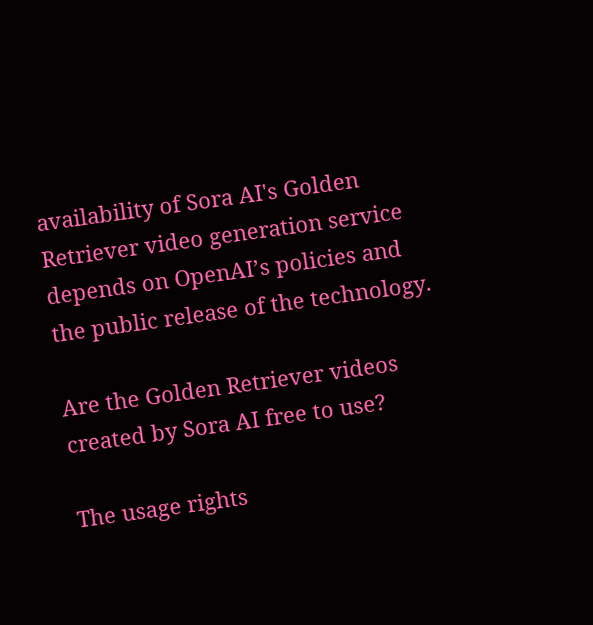availability of Sora AI's Golden Retriever video generation service depends on OpenAI’s policies and the public release of the technology.

Are the Golden Retriever videos created by Sora AI free to use?

The usage rights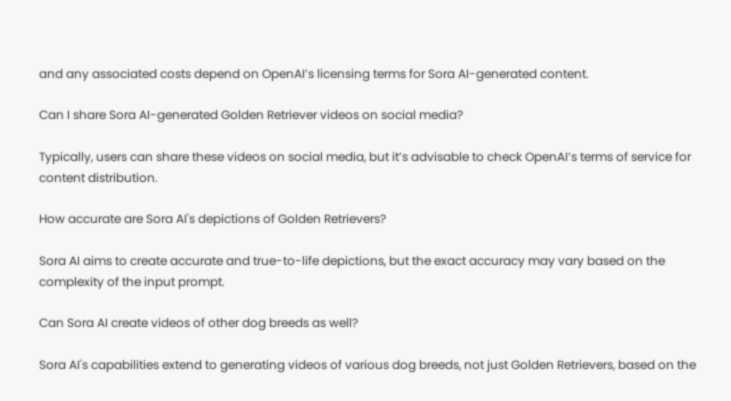and any associated costs depend on OpenAI’s licensing terms for Sora AI-generated content.

Can I share Sora AI-generated Golden Retriever videos on social media?

Typically, users can share these videos on social media, but it’s advisable to check OpenAI’s terms of service for content distribution.

How accurate are Sora AI's depictions of Golden Retrievers?

Sora AI aims to create accurate and true-to-life depictions, but the exact accuracy may vary based on the complexity of the input prompt.

Can Sora AI create videos of other dog breeds as well?

Sora AI's capabilities extend to generating videos of various dog breeds, not just Golden Retrievers, based on the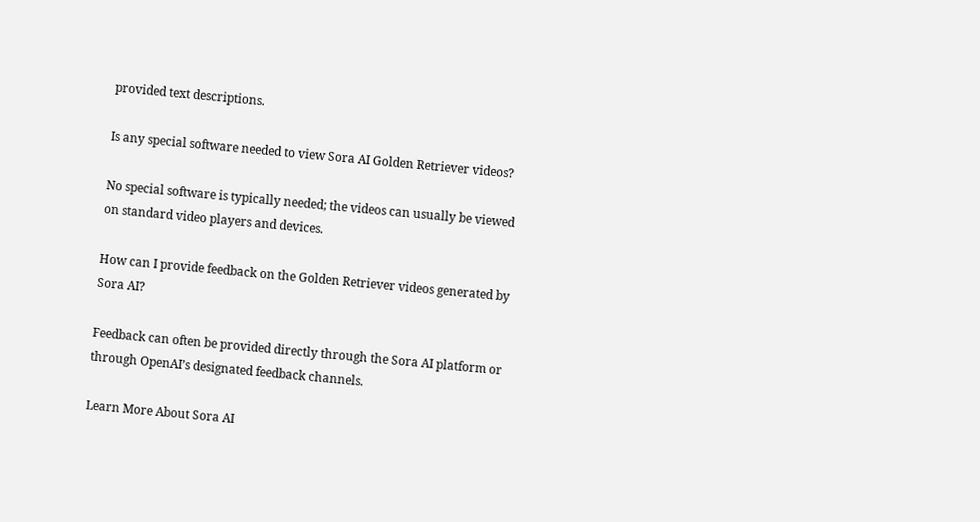provided text descriptions.

Is any special software needed to view Sora AI Golden Retriever videos?

No special software is typically needed; the videos can usually be viewed on standard video players and devices.

How can I provide feedback on the Golden Retriever videos generated by Sora AI?

Feedback can often be provided directly through the Sora AI platform or through OpenAI’s designated feedback channels.

Learn More About Sora AI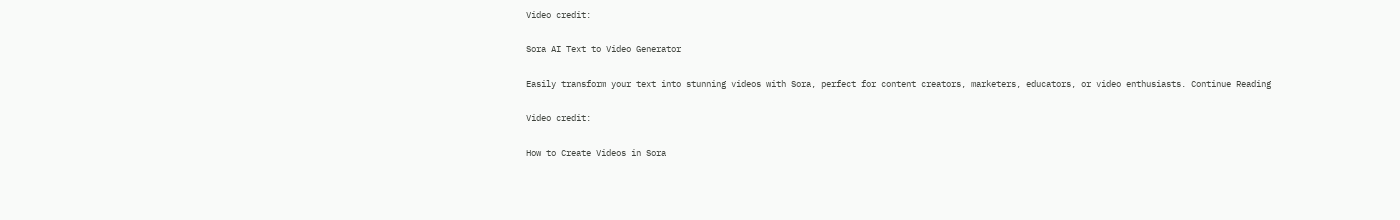Video credit:

Sora AI Text to Video Generator

Easily transform your text into stunning videos with Sora, perfect for content creators, marketers, educators, or video enthusiasts. Continue Reading

Video credit:

How to Create Videos in Sora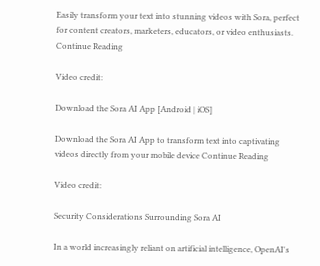Easily transform your text into stunning videos with Sora, perfect for content creators, marketers, educators, or video enthusiasts. Continue Reading

Video credit:

Download the Sora AI App [Android | iOS]

Download the Sora AI App to transform text into captivating videos directly from your mobile device Continue Reading

Video credit:

Security Considerations Surrounding Sora AI

In a world increasingly reliant on artificial intelligence, OpenAI's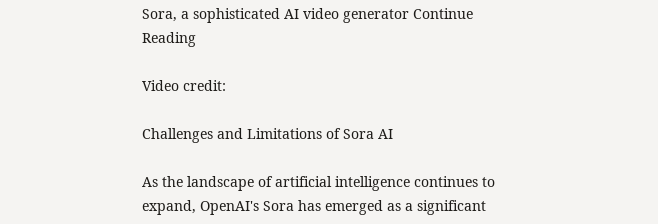Sora, a sophisticated AI video generator Continue Reading

Video credit:

Challenges and Limitations of Sora AI

As the landscape of artificial intelligence continues to expand, OpenAI's Sora has emerged as a significant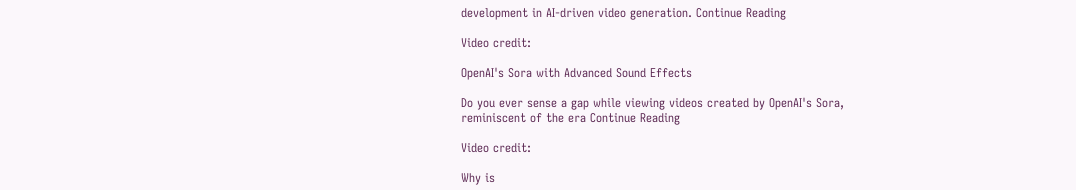development in AI-driven video generation. Continue Reading

Video credit:

OpenAI's Sora with Advanced Sound Effects

Do you ever sense a gap while viewing videos created by OpenAI's Sora, reminiscent of the era Continue Reading

Video credit:

Why is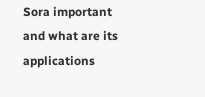Sora important and what are its applications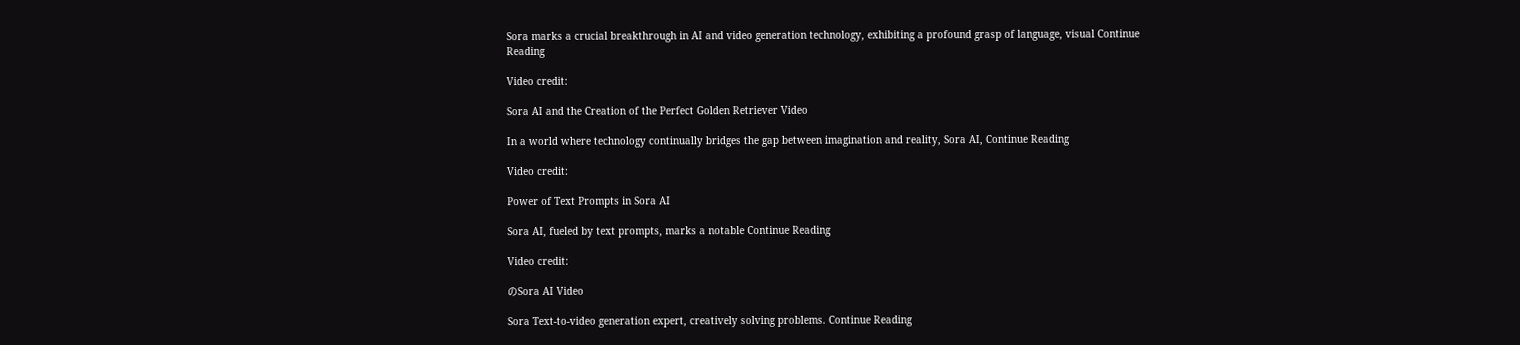Sora marks a crucial breakthrough in AI and video generation technology, exhibiting a profound grasp of language, visual Continue Reading

Video credit:

Sora AI and the Creation of the Perfect Golden Retriever Video

In a world where technology continually bridges the gap between imagination and reality, Sora AI, Continue Reading

Video credit:

Power of Text Prompts in Sora AI

Sora AI, fueled by text prompts, marks a notable Continue Reading

Video credit:

のSora AI Video

Sora Text-to-video generation expert, creatively solving problems. Continue Reading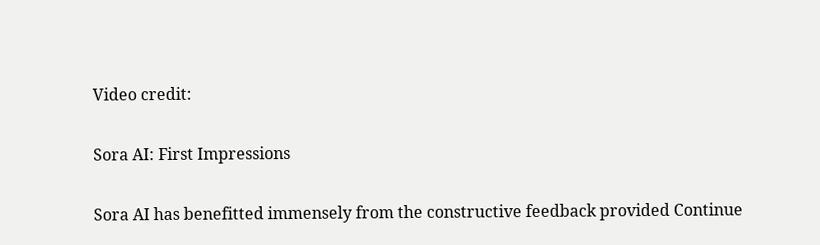Video credit:

Sora AI: First Impressions

Sora AI has benefitted immensely from the constructive feedback provided Continue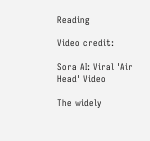Reading

Video credit:

Sora AI: Viral 'Air Head' Video

The widely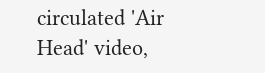circulated 'Air Head' video,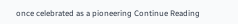once celebrated as a pioneering Continue Reading